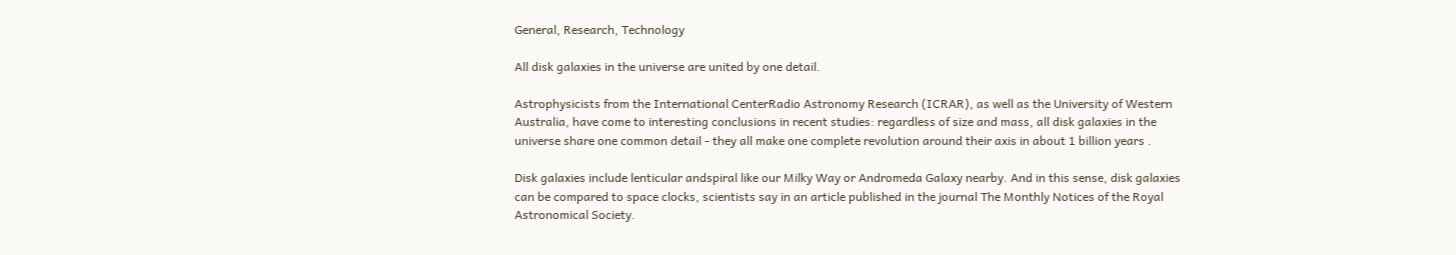General, Research, Technology

All disk galaxies in the universe are united by one detail.

Astrophysicists from the International CenterRadio Astronomy Research (ICRAR), as well as the University of Western Australia, have come to interesting conclusions in recent studies: regardless of size and mass, all disk galaxies in the universe share one common detail - they all make one complete revolution around their axis in about 1 billion years .

Disk galaxies include lenticular andspiral like our Milky Way or Andromeda Galaxy nearby. And in this sense, disk galaxies can be compared to space clocks, scientists say in an article published in the journal The Monthly Notices of the Royal Astronomical Society.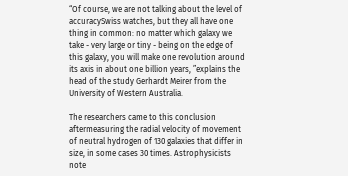“Of course, we are not talking about the level of accuracySwiss watches, but they all have one thing in common: no matter which galaxy we take - very large or tiny - being on the edge of this galaxy, you will make one revolution around its axis in about one billion years, ”explains the head of the study Gerhardt Meirer from the University of Western Australia.

The researchers came to this conclusion aftermeasuring the radial velocity of movement of neutral hydrogen of 130 galaxies that differ in size, in some cases 30 times. Astrophysicists note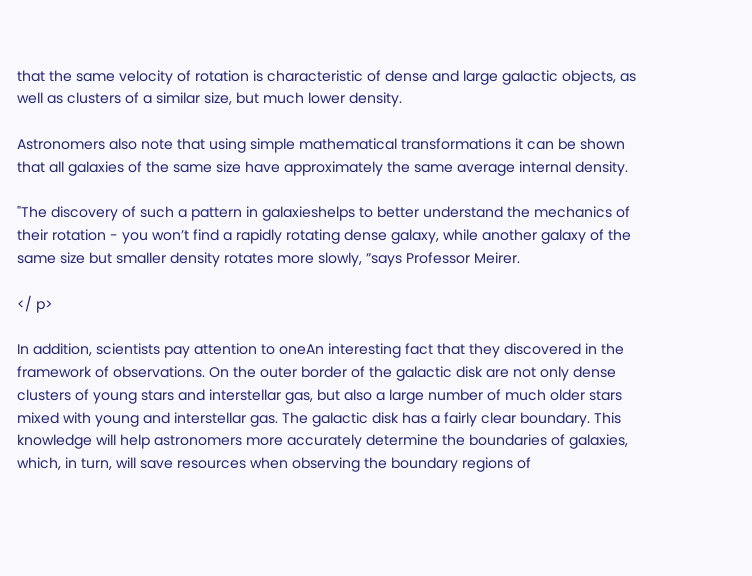that the same velocity of rotation is characteristic of dense and large galactic objects, as well as clusters of a similar size, but much lower density.

Astronomers also note that using simple mathematical transformations it can be shown that all galaxies of the same size have approximately the same average internal density.

"The discovery of such a pattern in galaxieshelps to better understand the mechanics of their rotation - you won’t find a rapidly rotating dense galaxy, while another galaxy of the same size but smaller density rotates more slowly, ”says Professor Meirer.

</ p>

In addition, scientists pay attention to oneAn interesting fact that they discovered in the framework of observations. On the outer border of the galactic disk are not only dense clusters of young stars and interstellar gas, but also a large number of much older stars mixed with young and interstellar gas. The galactic disk has a fairly clear boundary. This knowledge will help astronomers more accurately determine the boundaries of galaxies, which, in turn, will save resources when observing the boundary regions of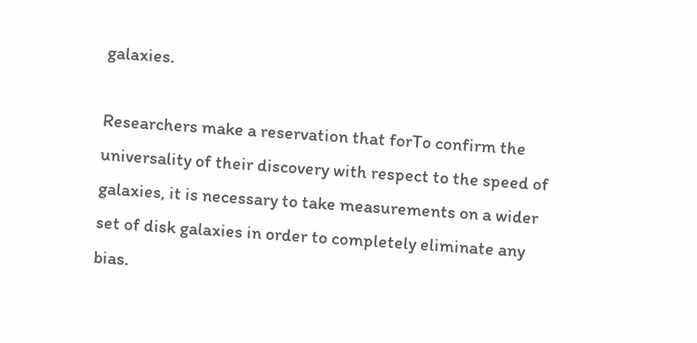galaxies.

Researchers make a reservation that forTo confirm the universality of their discovery with respect to the speed of galaxies, it is necessary to take measurements on a wider set of disk galaxies in order to completely eliminate any bias.